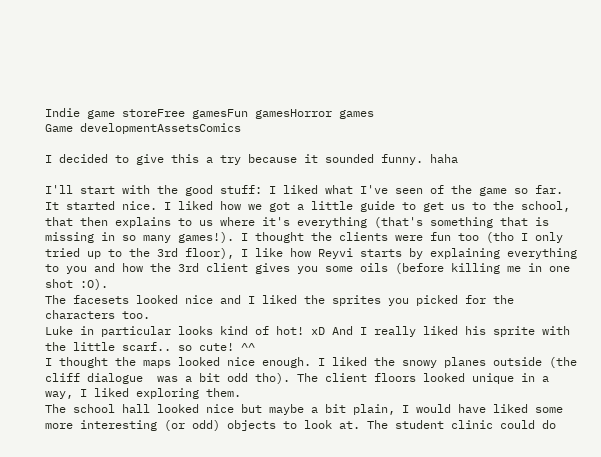Indie game storeFree gamesFun gamesHorror games
Game developmentAssetsComics

I decided to give this a try because it sounded funny. haha

I'll start with the good stuff: I liked what I've seen of the game so far. It started nice. I liked how we got a little guide to get us to the school, that then explains to us where it's everything (that's something that is missing in so many games!). I thought the clients were fun too (tho I only tried up to the 3rd floor), I like how Reyvi starts by explaining everything to you and how the 3rd client gives you some oils (before killing me in one shot :O).
The facesets looked nice and I liked the sprites you picked for the characters too.
Luke in particular looks kind of hot! xD And I really liked his sprite with the little scarf.. so cute! ^^
I thought the maps looked nice enough. I liked the snowy planes outside (the cliff dialogue  was a bit odd tho). The client floors looked unique in a way, I liked exploring them.
The school hall looked nice but maybe a bit plain, I would have liked some more interesting (or odd) objects to look at. The student clinic could do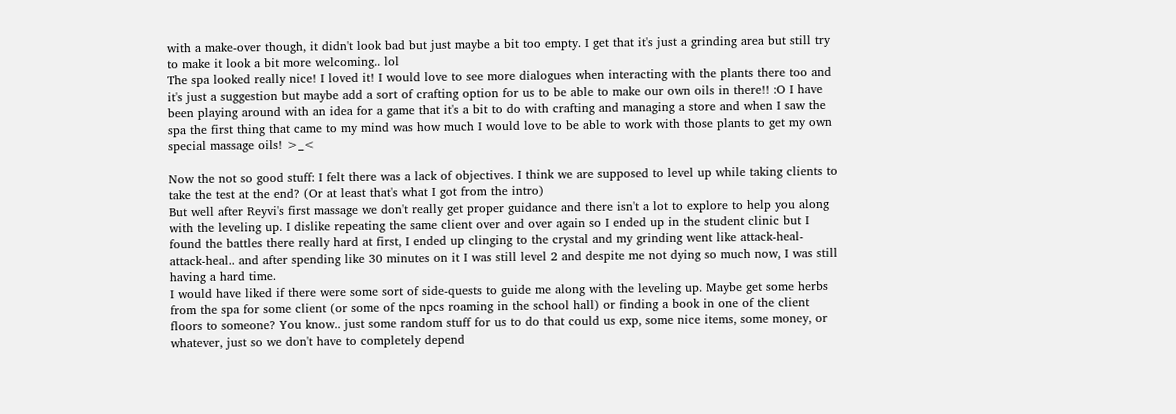with a make-over though, it didn't look bad but just maybe a bit too empty. I get that it's just a grinding area but still try to make it look a bit more welcoming.. lol
The spa looked really nice! I loved it! I would love to see more dialogues when interacting with the plants there too and it's just a suggestion but maybe add a sort of crafting option for us to be able to make our own oils in there!! :O I have been playing around with an idea for a game that it's a bit to do with crafting and managing a store and when I saw the spa the first thing that came to my mind was how much I would love to be able to work with those plants to get my own special massage oils! >_<

Now the not so good stuff: I felt there was a lack of objectives. I think we are supposed to level up while taking clients to take the test at the end? (Or at least that's what I got from the intro)
But well after Reyvi's first massage we don't really get proper guidance and there isn't a lot to explore to help you along with the leveling up. I dislike repeating the same client over and over again so I ended up in the student clinic but I found the battles there really hard at first, I ended up clinging to the crystal and my grinding went like attack-heal-attack-heal.. and after spending like 30 minutes on it I was still level 2 and despite me not dying so much now, I was still having a hard time.
I would have liked if there were some sort of side-quests to guide me along with the leveling up. Maybe get some herbs from the spa for some client (or some of the npcs roaming in the school hall) or finding a book in one of the client floors to someone? You know.. just some random stuff for us to do that could us exp, some nice items, some money, or whatever, just so we don't have to completely depend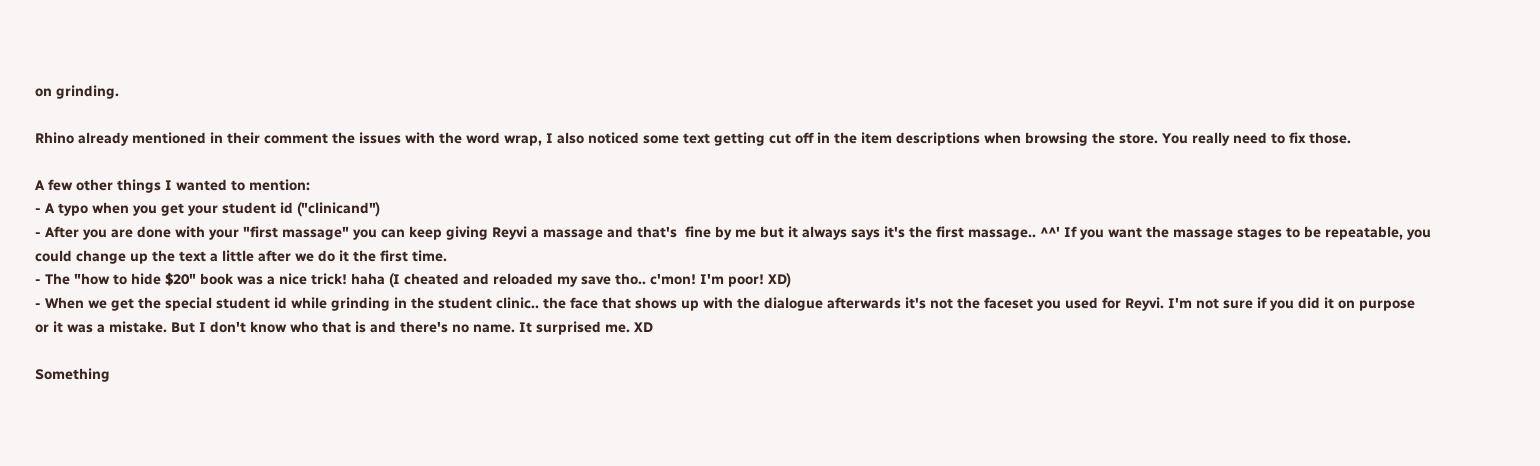on grinding.

Rhino already mentioned in their comment the issues with the word wrap, I also noticed some text getting cut off in the item descriptions when browsing the store. You really need to fix those.

A few other things I wanted to mention:
- A typo when you get your student id ("clinicand")
- After you are done with your "first massage" you can keep giving Reyvi a massage and that's  fine by me but it always says it's the first massage.. ^^' If you want the massage stages to be repeatable, you could change up the text a little after we do it the first time.
- The "how to hide $20" book was a nice trick! haha (I cheated and reloaded my save tho.. c'mon! I'm poor! XD)
- When we get the special student id while grinding in the student clinic.. the face that shows up with the dialogue afterwards it's not the faceset you used for Reyvi. I'm not sure if you did it on purpose or it was a mistake. But I don't know who that is and there's no name. It surprised me. XD

Something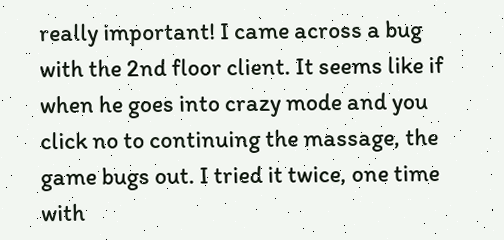really important! I came across a bug with the 2nd floor client. It seems like if when he goes into crazy mode and you click no to continuing the massage, the game bugs out. I tried it twice, one time with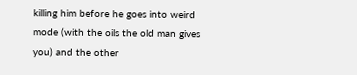killing him before he goes into weird mode (with the oils the old man gives you) and the other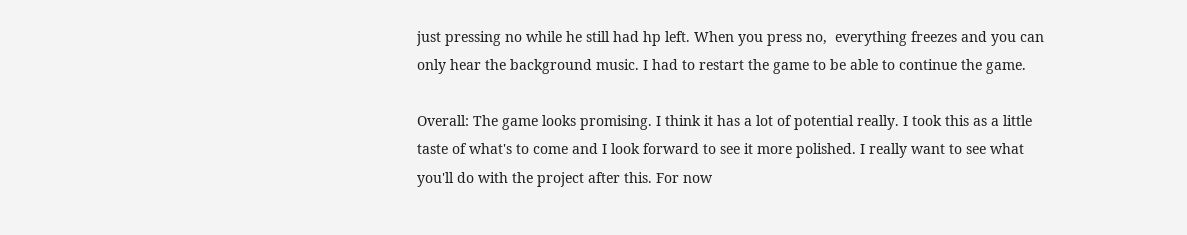just pressing no while he still had hp left. When you press no,  everything freezes and you can only hear the background music. I had to restart the game to be able to continue the game.

Overall: The game looks promising. I think it has a lot of potential really. I took this as a little taste of what's to come and I look forward to see it more polished. I really want to see what you'll do with the project after this. For now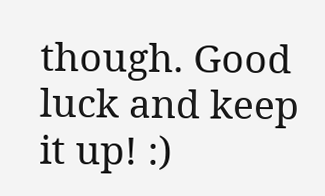though. Good luck and keep it up! :)